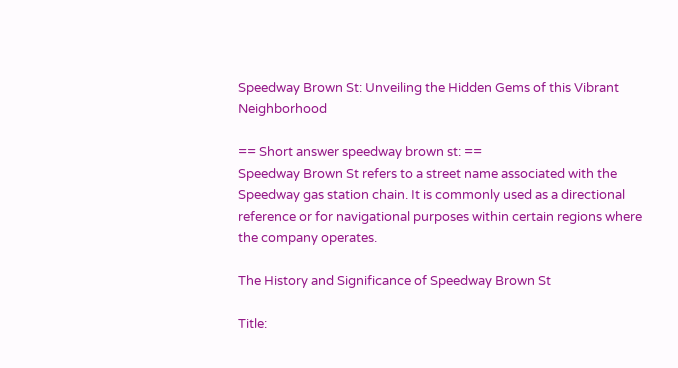Speedway Brown St: Unveiling the Hidden Gems of this Vibrant Neighborhood

== Short answer speedway brown st: ==
Speedway Brown St refers to a street name associated with the Speedway gas station chain. It is commonly used as a directional reference or for navigational purposes within certain regions where the company operates.

The History and Significance of Speedway Brown St

Title: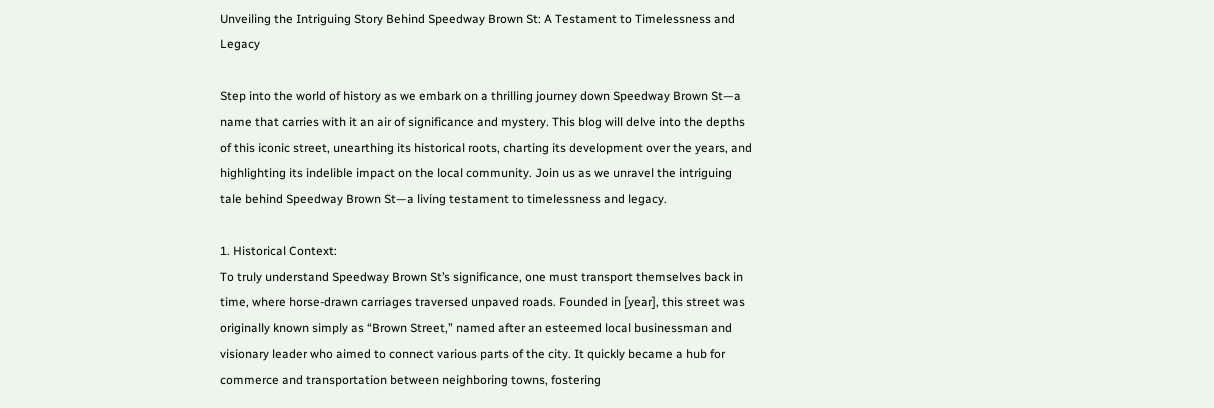Unveiling the Intriguing Story Behind Speedway Brown St: A Testament to Timelessness and Legacy

Step into the world of history as we embark on a thrilling journey down Speedway Brown St—a name that carries with it an air of significance and mystery. This blog will delve into the depths of this iconic street, unearthing its historical roots, charting its development over the years, and highlighting its indelible impact on the local community. Join us as we unravel the intriguing tale behind Speedway Brown St—a living testament to timelessness and legacy.

1. Historical Context:
To truly understand Speedway Brown St’s significance, one must transport themselves back in time, where horse-drawn carriages traversed unpaved roads. Founded in [year], this street was originally known simply as “Brown Street,” named after an esteemed local businessman and visionary leader who aimed to connect various parts of the city. It quickly became a hub for commerce and transportation between neighboring towns, fostering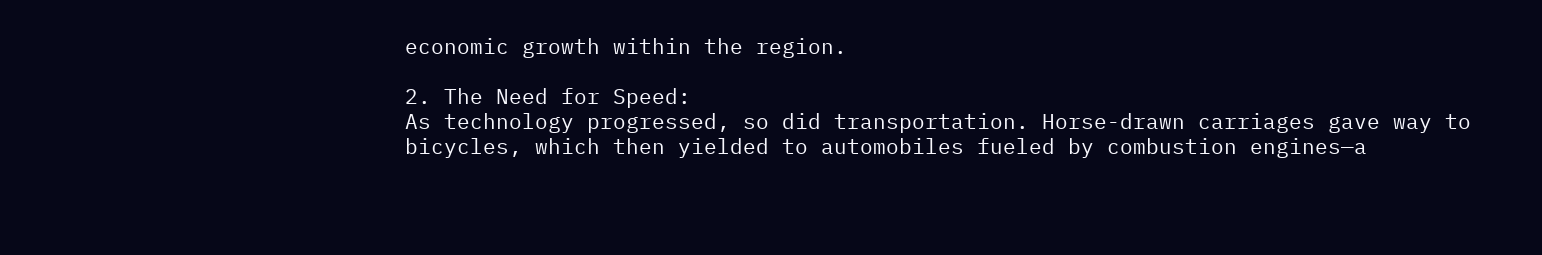economic growth within the region.

2. The Need for Speed:
As technology progressed, so did transportation. Horse-drawn carriages gave way to bicycles, which then yielded to automobiles fueled by combustion engines—a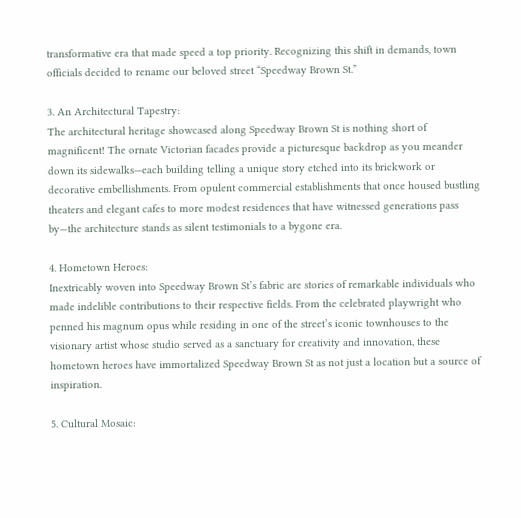transformative era that made speed a top priority. Recognizing this shift in demands, town officials decided to rename our beloved street “Speedway Brown St.”

3. An Architectural Tapestry:
The architectural heritage showcased along Speedway Brown St is nothing short of magnificent! The ornate Victorian facades provide a picturesque backdrop as you meander down its sidewalks—each building telling a unique story etched into its brickwork or decorative embellishments. From opulent commercial establishments that once housed bustling theaters and elegant cafes to more modest residences that have witnessed generations pass by—the architecture stands as silent testimonials to a bygone era.

4. Hometown Heroes:
Inextricably woven into Speedway Brown St’s fabric are stories of remarkable individuals who made indelible contributions to their respective fields. From the celebrated playwright who penned his magnum opus while residing in one of the street’s iconic townhouses to the visionary artist whose studio served as a sanctuary for creativity and innovation, these hometown heroes have immortalized Speedway Brown St as not just a location but a source of inspiration.

5. Cultural Mosaic: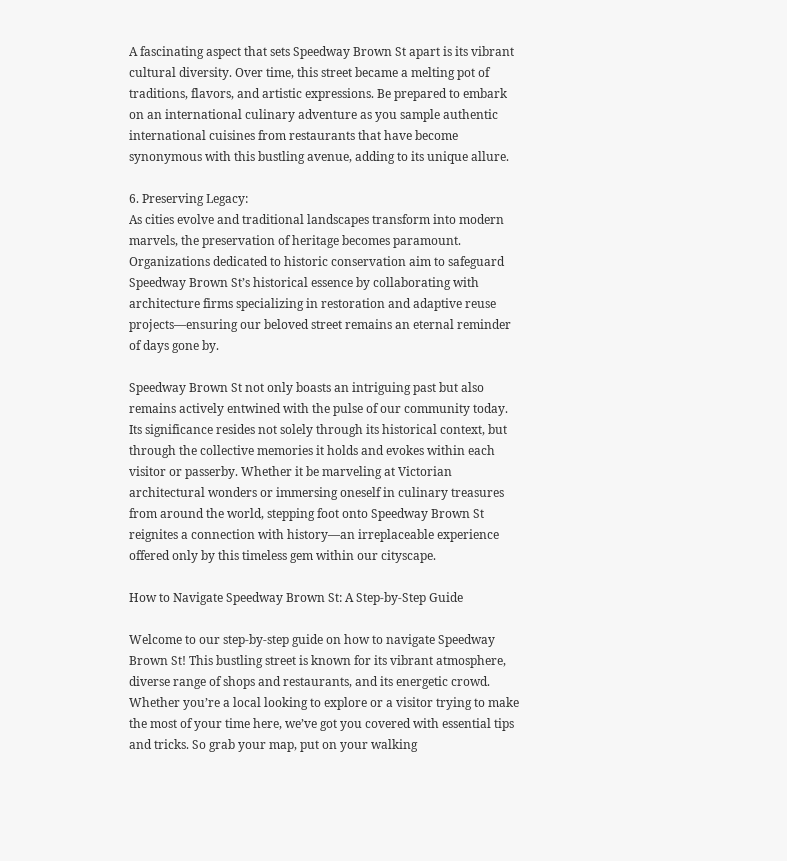A fascinating aspect that sets Speedway Brown St apart is its vibrant cultural diversity. Over time, this street became a melting pot of traditions, flavors, and artistic expressions. Be prepared to embark on an international culinary adventure as you sample authentic international cuisines from restaurants that have become synonymous with this bustling avenue, adding to its unique allure.

6. Preserving Legacy:
As cities evolve and traditional landscapes transform into modern marvels, the preservation of heritage becomes paramount. Organizations dedicated to historic conservation aim to safeguard Speedway Brown St’s historical essence by collaborating with architecture firms specializing in restoration and adaptive reuse projects—ensuring our beloved street remains an eternal reminder of days gone by.

Speedway Brown St not only boasts an intriguing past but also remains actively entwined with the pulse of our community today. Its significance resides not solely through its historical context, but through the collective memories it holds and evokes within each visitor or passerby. Whether it be marveling at Victorian architectural wonders or immersing oneself in culinary treasures from around the world, stepping foot onto Speedway Brown St reignites a connection with history—an irreplaceable experience offered only by this timeless gem within our cityscape.

How to Navigate Speedway Brown St: A Step-by-Step Guide

Welcome to our step-by-step guide on how to navigate Speedway Brown St! This bustling street is known for its vibrant atmosphere, diverse range of shops and restaurants, and its energetic crowd. Whether you’re a local looking to explore or a visitor trying to make the most of your time here, we’ve got you covered with essential tips and tricks. So grab your map, put on your walking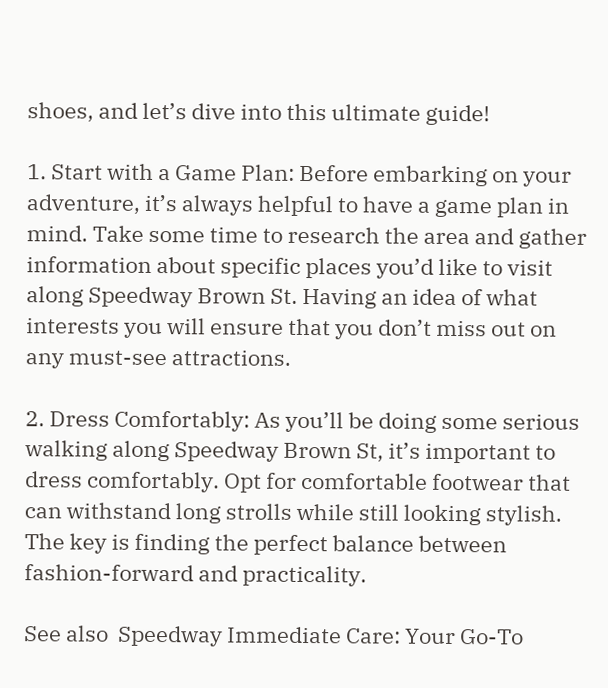shoes, and let’s dive into this ultimate guide!

1. Start with a Game Plan: Before embarking on your adventure, it’s always helpful to have a game plan in mind. Take some time to research the area and gather information about specific places you’d like to visit along Speedway Brown St. Having an idea of what interests you will ensure that you don’t miss out on any must-see attractions.

2. Dress Comfortably: As you’ll be doing some serious walking along Speedway Brown St, it’s important to dress comfortably. Opt for comfortable footwear that can withstand long strolls while still looking stylish. The key is finding the perfect balance between fashion-forward and practicality.

See also  Speedway Immediate Care: Your Go-To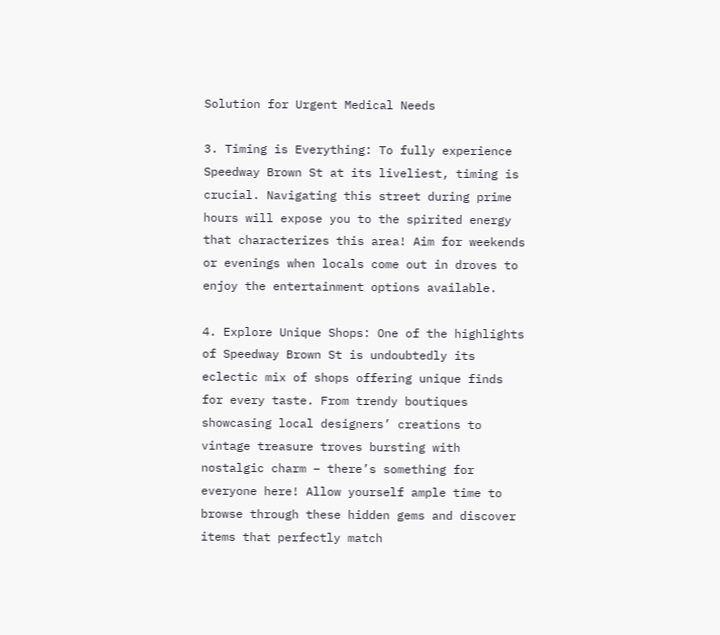Solution for Urgent Medical Needs

3. Timing is Everything: To fully experience Speedway Brown St at its liveliest, timing is crucial. Navigating this street during prime hours will expose you to the spirited energy that characterizes this area! Aim for weekends or evenings when locals come out in droves to enjoy the entertainment options available.

4. Explore Unique Shops: One of the highlights of Speedway Brown St is undoubtedly its eclectic mix of shops offering unique finds for every taste. From trendy boutiques showcasing local designers’ creations to vintage treasure troves bursting with nostalgic charm – there’s something for everyone here! Allow yourself ample time to browse through these hidden gems and discover items that perfectly match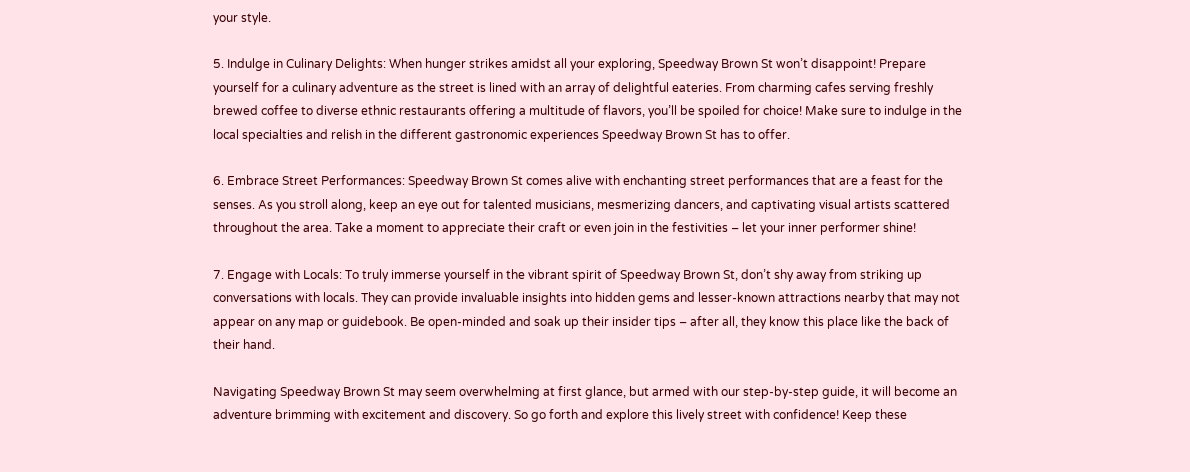your style.

5. Indulge in Culinary Delights: When hunger strikes amidst all your exploring, Speedway Brown St won’t disappoint! Prepare yourself for a culinary adventure as the street is lined with an array of delightful eateries. From charming cafes serving freshly brewed coffee to diverse ethnic restaurants offering a multitude of flavors, you’ll be spoiled for choice! Make sure to indulge in the local specialties and relish in the different gastronomic experiences Speedway Brown St has to offer.

6. Embrace Street Performances: Speedway Brown St comes alive with enchanting street performances that are a feast for the senses. As you stroll along, keep an eye out for talented musicians, mesmerizing dancers, and captivating visual artists scattered throughout the area. Take a moment to appreciate their craft or even join in the festivities – let your inner performer shine!

7. Engage with Locals: To truly immerse yourself in the vibrant spirit of Speedway Brown St, don’t shy away from striking up conversations with locals. They can provide invaluable insights into hidden gems and lesser-known attractions nearby that may not appear on any map or guidebook. Be open-minded and soak up their insider tips – after all, they know this place like the back of their hand.

Navigating Speedway Brown St may seem overwhelming at first glance, but armed with our step-by-step guide, it will become an adventure brimming with excitement and discovery. So go forth and explore this lively street with confidence! Keep these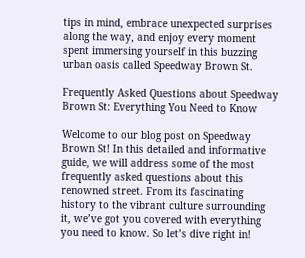tips in mind, embrace unexpected surprises along the way, and enjoy every moment spent immersing yourself in this buzzing urban oasis called Speedway Brown St.

Frequently Asked Questions about Speedway Brown St: Everything You Need to Know

Welcome to our blog post on Speedway Brown St! In this detailed and informative guide, we will address some of the most frequently asked questions about this renowned street. From its fascinating history to the vibrant culture surrounding it, we’ve got you covered with everything you need to know. So let’s dive right in!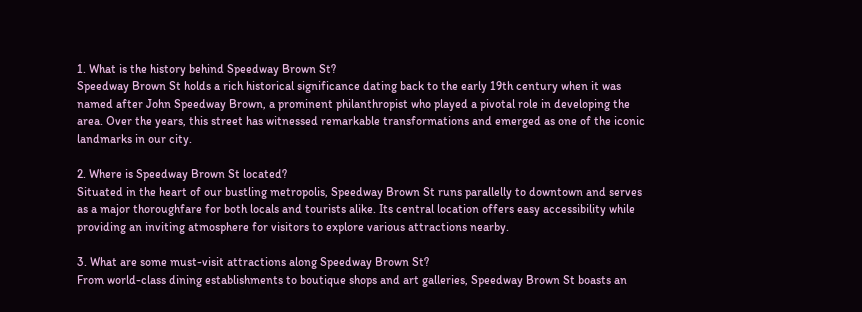1. What is the history behind Speedway Brown St?
Speedway Brown St holds a rich historical significance dating back to the early 19th century when it was named after John Speedway Brown, a prominent philanthropist who played a pivotal role in developing the area. Over the years, this street has witnessed remarkable transformations and emerged as one of the iconic landmarks in our city.

2. Where is Speedway Brown St located?
Situated in the heart of our bustling metropolis, Speedway Brown St runs parallelly to downtown and serves as a major thoroughfare for both locals and tourists alike. Its central location offers easy accessibility while providing an inviting atmosphere for visitors to explore various attractions nearby.

3. What are some must-visit attractions along Speedway Brown St?
From world-class dining establishments to boutique shops and art galleries, Speedway Brown St boasts an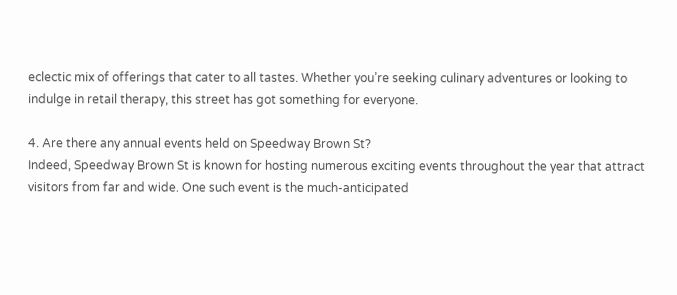eclectic mix of offerings that cater to all tastes. Whether you’re seeking culinary adventures or looking to indulge in retail therapy, this street has got something for everyone.

4. Are there any annual events held on Speedway Brown St?
Indeed, Speedway Brown St is known for hosting numerous exciting events throughout the year that attract visitors from far and wide. One such event is the much-anticipated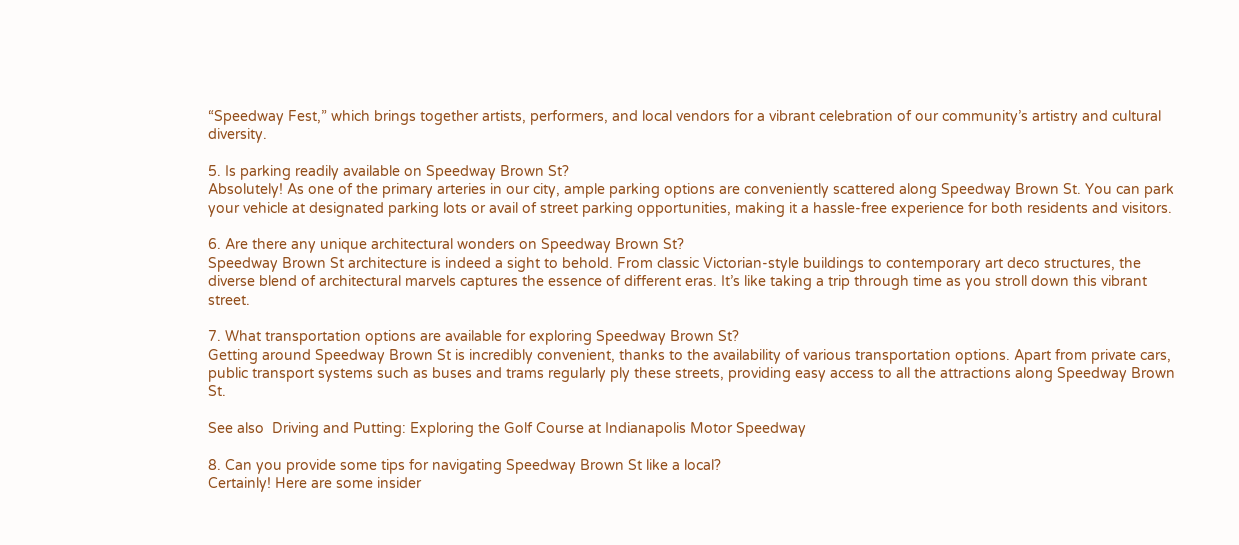“Speedway Fest,” which brings together artists, performers, and local vendors for a vibrant celebration of our community’s artistry and cultural diversity.

5. Is parking readily available on Speedway Brown St?
Absolutely! As one of the primary arteries in our city, ample parking options are conveniently scattered along Speedway Brown St. You can park your vehicle at designated parking lots or avail of street parking opportunities, making it a hassle-free experience for both residents and visitors.

6. Are there any unique architectural wonders on Speedway Brown St?
Speedway Brown St architecture is indeed a sight to behold. From classic Victorian-style buildings to contemporary art deco structures, the diverse blend of architectural marvels captures the essence of different eras. It’s like taking a trip through time as you stroll down this vibrant street.

7. What transportation options are available for exploring Speedway Brown St?
Getting around Speedway Brown St is incredibly convenient, thanks to the availability of various transportation options. Apart from private cars, public transport systems such as buses and trams regularly ply these streets, providing easy access to all the attractions along Speedway Brown St.

See also  Driving and Putting: Exploring the Golf Course at Indianapolis Motor Speedway

8. Can you provide some tips for navigating Speedway Brown St like a local?
Certainly! Here are some insider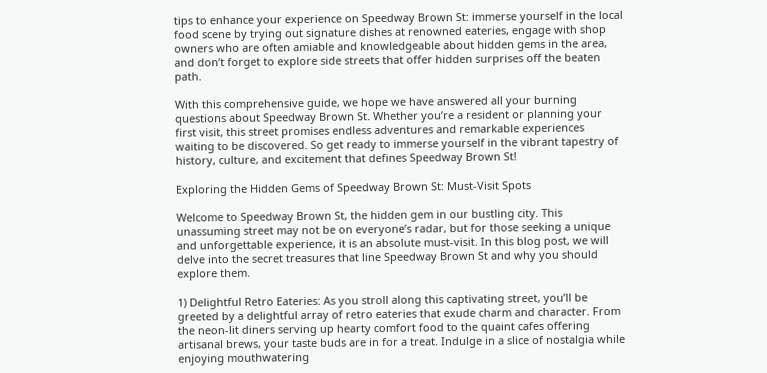tips to enhance your experience on Speedway Brown St: immerse yourself in the local food scene by trying out signature dishes at renowned eateries, engage with shop owners who are often amiable and knowledgeable about hidden gems in the area, and don’t forget to explore side streets that offer hidden surprises off the beaten path.

With this comprehensive guide, we hope we have answered all your burning questions about Speedway Brown St. Whether you’re a resident or planning your first visit, this street promises endless adventures and remarkable experiences waiting to be discovered. So get ready to immerse yourself in the vibrant tapestry of history, culture, and excitement that defines Speedway Brown St!

Exploring the Hidden Gems of Speedway Brown St: Must-Visit Spots

Welcome to Speedway Brown St, the hidden gem in our bustling city. This unassuming street may not be on everyone’s radar, but for those seeking a unique and unforgettable experience, it is an absolute must-visit. In this blog post, we will delve into the secret treasures that line Speedway Brown St and why you should explore them.

1) Delightful Retro Eateries: As you stroll along this captivating street, you’ll be greeted by a delightful array of retro eateries that exude charm and character. From the neon-lit diners serving up hearty comfort food to the quaint cafes offering artisanal brews, your taste buds are in for a treat. Indulge in a slice of nostalgia while enjoying mouthwatering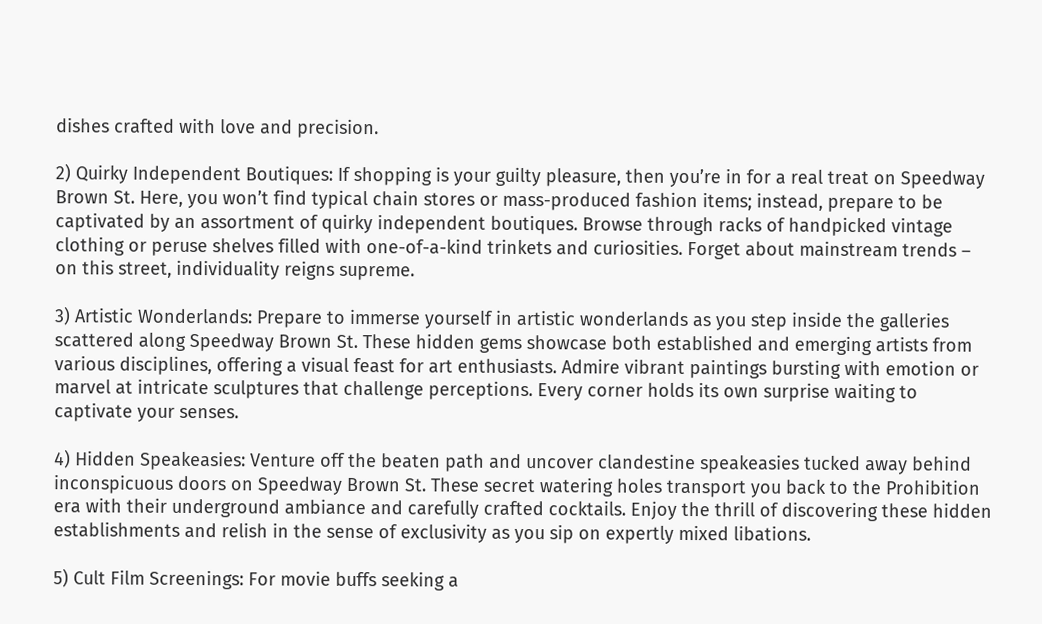dishes crafted with love and precision.

2) Quirky Independent Boutiques: If shopping is your guilty pleasure, then you’re in for a real treat on Speedway Brown St. Here, you won’t find typical chain stores or mass-produced fashion items; instead, prepare to be captivated by an assortment of quirky independent boutiques. Browse through racks of handpicked vintage clothing or peruse shelves filled with one-of-a-kind trinkets and curiosities. Forget about mainstream trends – on this street, individuality reigns supreme.

3) Artistic Wonderlands: Prepare to immerse yourself in artistic wonderlands as you step inside the galleries scattered along Speedway Brown St. These hidden gems showcase both established and emerging artists from various disciplines, offering a visual feast for art enthusiasts. Admire vibrant paintings bursting with emotion or marvel at intricate sculptures that challenge perceptions. Every corner holds its own surprise waiting to captivate your senses.

4) Hidden Speakeasies: Venture off the beaten path and uncover clandestine speakeasies tucked away behind inconspicuous doors on Speedway Brown St. These secret watering holes transport you back to the Prohibition era with their underground ambiance and carefully crafted cocktails. Enjoy the thrill of discovering these hidden establishments and relish in the sense of exclusivity as you sip on expertly mixed libations.

5) Cult Film Screenings: For movie buffs seeking a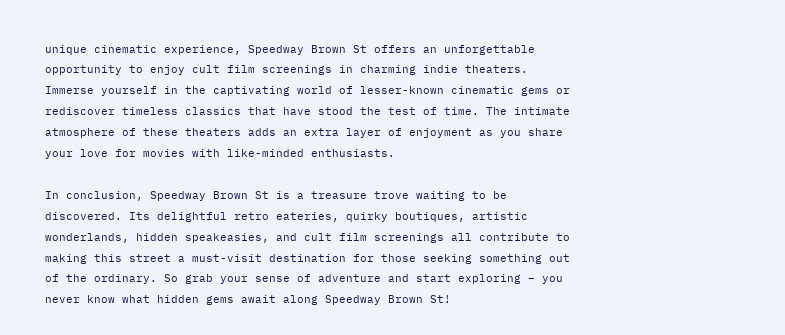unique cinematic experience, Speedway Brown St offers an unforgettable opportunity to enjoy cult film screenings in charming indie theaters. Immerse yourself in the captivating world of lesser-known cinematic gems or rediscover timeless classics that have stood the test of time. The intimate atmosphere of these theaters adds an extra layer of enjoyment as you share your love for movies with like-minded enthusiasts.

In conclusion, Speedway Brown St is a treasure trove waiting to be discovered. Its delightful retro eateries, quirky boutiques, artistic wonderlands, hidden speakeasies, and cult film screenings all contribute to making this street a must-visit destination for those seeking something out of the ordinary. So grab your sense of adventure and start exploring – you never know what hidden gems await along Speedway Brown St!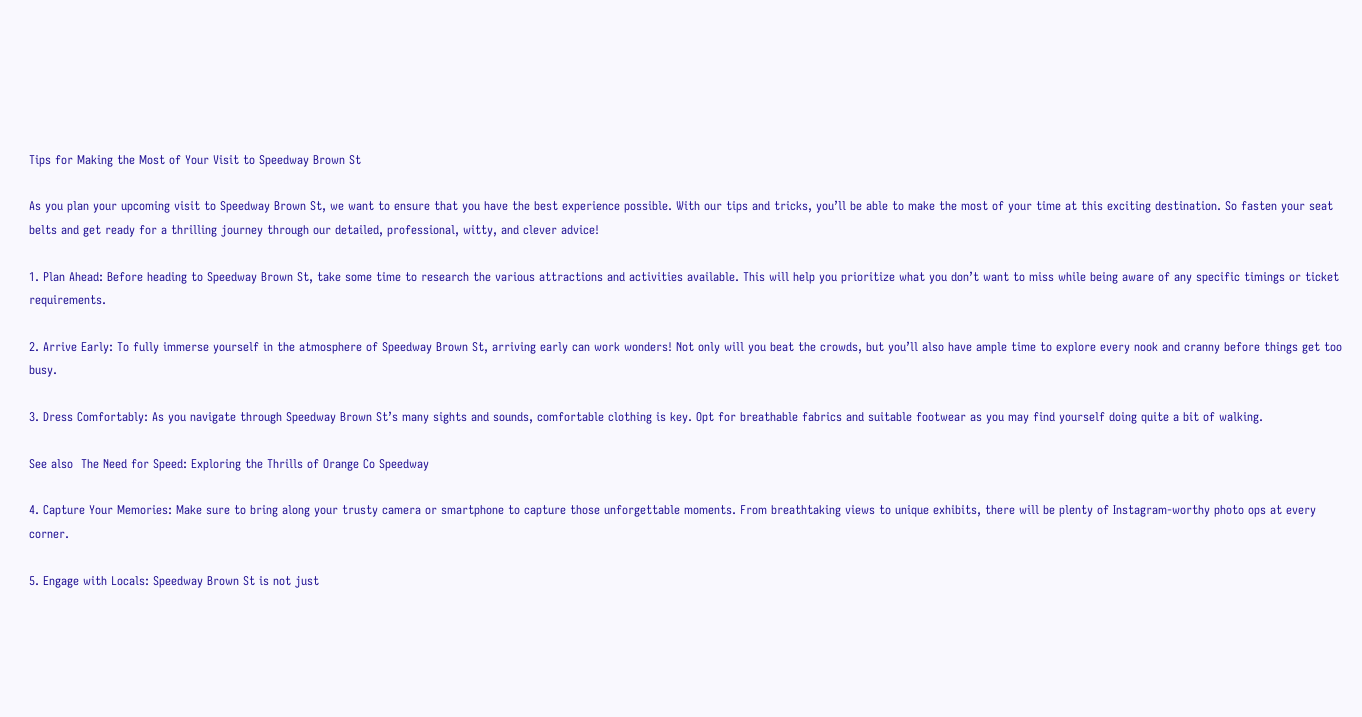Tips for Making the Most of Your Visit to Speedway Brown St

As you plan your upcoming visit to Speedway Brown St, we want to ensure that you have the best experience possible. With our tips and tricks, you’ll be able to make the most of your time at this exciting destination. So fasten your seat belts and get ready for a thrilling journey through our detailed, professional, witty, and clever advice!

1. Plan Ahead: Before heading to Speedway Brown St, take some time to research the various attractions and activities available. This will help you prioritize what you don’t want to miss while being aware of any specific timings or ticket requirements.

2. Arrive Early: To fully immerse yourself in the atmosphere of Speedway Brown St, arriving early can work wonders! Not only will you beat the crowds, but you’ll also have ample time to explore every nook and cranny before things get too busy.

3. Dress Comfortably: As you navigate through Speedway Brown St’s many sights and sounds, comfortable clothing is key. Opt for breathable fabrics and suitable footwear as you may find yourself doing quite a bit of walking.

See also  The Need for Speed: Exploring the Thrills of Orange Co Speedway

4. Capture Your Memories: Make sure to bring along your trusty camera or smartphone to capture those unforgettable moments. From breathtaking views to unique exhibits, there will be plenty of Instagram-worthy photo ops at every corner.

5. Engage with Locals: Speedway Brown St is not just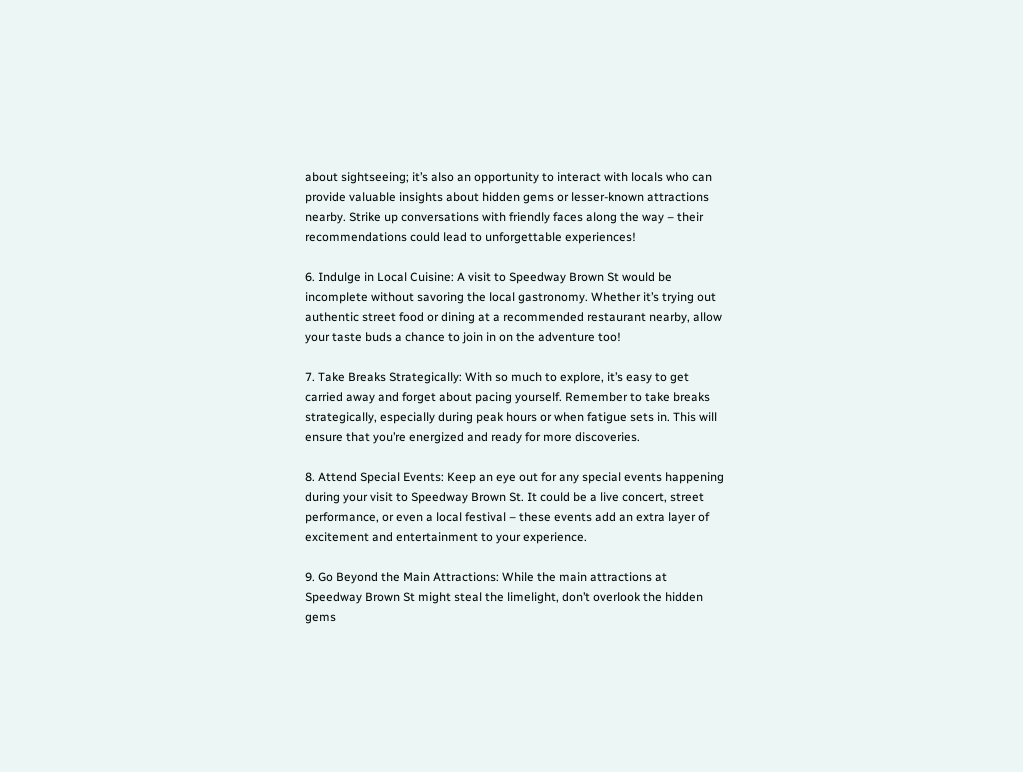about sightseeing; it’s also an opportunity to interact with locals who can provide valuable insights about hidden gems or lesser-known attractions nearby. Strike up conversations with friendly faces along the way – their recommendations could lead to unforgettable experiences!

6. Indulge in Local Cuisine: A visit to Speedway Brown St would be incomplete without savoring the local gastronomy. Whether it’s trying out authentic street food or dining at a recommended restaurant nearby, allow your taste buds a chance to join in on the adventure too!

7. Take Breaks Strategically: With so much to explore, it’s easy to get carried away and forget about pacing yourself. Remember to take breaks strategically, especially during peak hours or when fatigue sets in. This will ensure that you’re energized and ready for more discoveries.

8. Attend Special Events: Keep an eye out for any special events happening during your visit to Speedway Brown St. It could be a live concert, street performance, or even a local festival – these events add an extra layer of excitement and entertainment to your experience.

9. Go Beyond the Main Attractions: While the main attractions at Speedway Brown St might steal the limelight, don’t overlook the hidden gems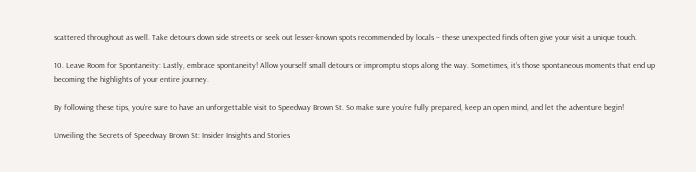scattered throughout as well. Take detours down side streets or seek out lesser-known spots recommended by locals – these unexpected finds often give your visit a unique touch.

10. Leave Room for Spontaneity: Lastly, embrace spontaneity! Allow yourself small detours or impromptu stops along the way. Sometimes, it’s those spontaneous moments that end up becoming the highlights of your entire journey.

By following these tips, you’re sure to have an unforgettable visit to Speedway Brown St. So make sure you’re fully prepared, keep an open mind, and let the adventure begin!

Unveiling the Secrets of Speedway Brown St: Insider Insights and Stories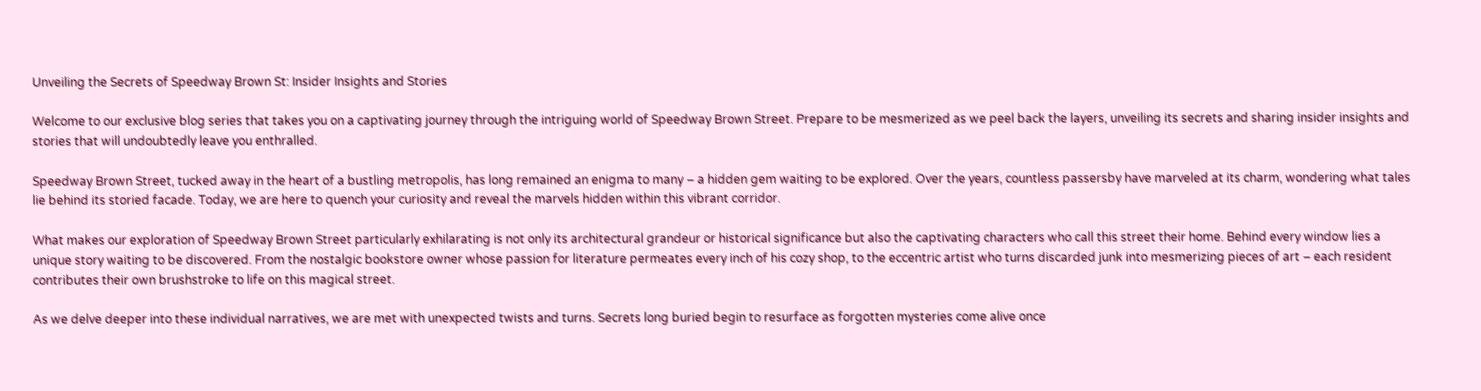Unveiling the Secrets of Speedway Brown St: Insider Insights and Stories

Welcome to our exclusive blog series that takes you on a captivating journey through the intriguing world of Speedway Brown Street. Prepare to be mesmerized as we peel back the layers, unveiling its secrets and sharing insider insights and stories that will undoubtedly leave you enthralled.

Speedway Brown Street, tucked away in the heart of a bustling metropolis, has long remained an enigma to many – a hidden gem waiting to be explored. Over the years, countless passersby have marveled at its charm, wondering what tales lie behind its storied facade. Today, we are here to quench your curiosity and reveal the marvels hidden within this vibrant corridor.

What makes our exploration of Speedway Brown Street particularly exhilarating is not only its architectural grandeur or historical significance but also the captivating characters who call this street their home. Behind every window lies a unique story waiting to be discovered. From the nostalgic bookstore owner whose passion for literature permeates every inch of his cozy shop, to the eccentric artist who turns discarded junk into mesmerizing pieces of art – each resident contributes their own brushstroke to life on this magical street.

As we delve deeper into these individual narratives, we are met with unexpected twists and turns. Secrets long buried begin to resurface as forgotten mysteries come alive once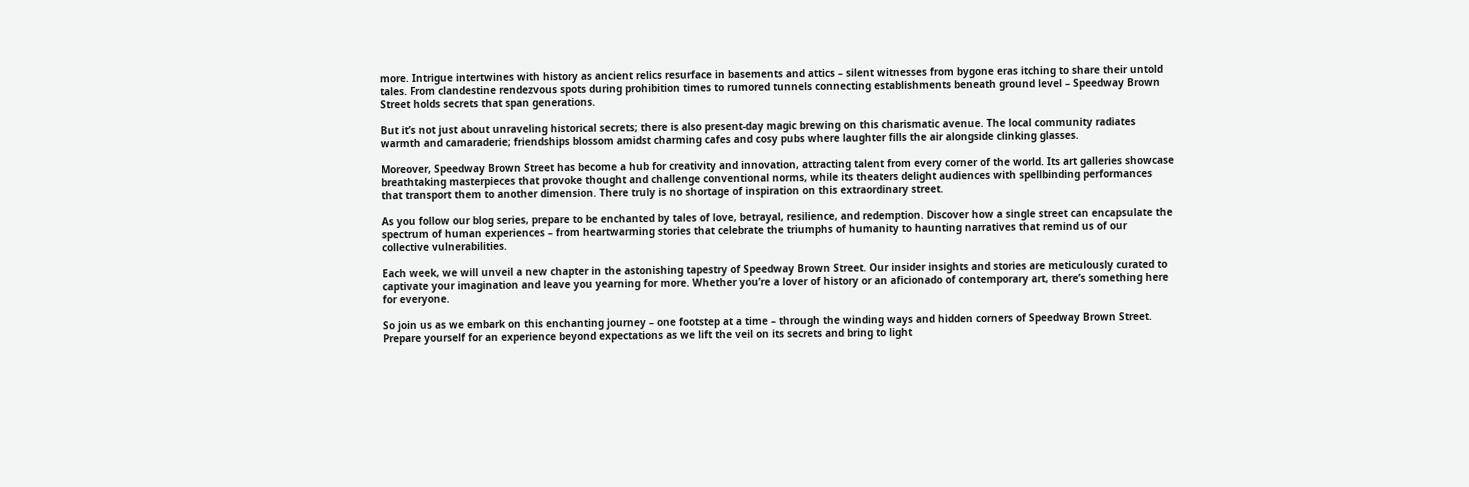more. Intrigue intertwines with history as ancient relics resurface in basements and attics – silent witnesses from bygone eras itching to share their untold tales. From clandestine rendezvous spots during prohibition times to rumored tunnels connecting establishments beneath ground level – Speedway Brown Street holds secrets that span generations.

But it’s not just about unraveling historical secrets; there is also present-day magic brewing on this charismatic avenue. The local community radiates warmth and camaraderie; friendships blossom amidst charming cafes and cosy pubs where laughter fills the air alongside clinking glasses.

Moreover, Speedway Brown Street has become a hub for creativity and innovation, attracting talent from every corner of the world. Its art galleries showcase breathtaking masterpieces that provoke thought and challenge conventional norms, while its theaters delight audiences with spellbinding performances that transport them to another dimension. There truly is no shortage of inspiration on this extraordinary street.

As you follow our blog series, prepare to be enchanted by tales of love, betrayal, resilience, and redemption. Discover how a single street can encapsulate the spectrum of human experiences – from heartwarming stories that celebrate the triumphs of humanity to haunting narratives that remind us of our collective vulnerabilities.

Each week, we will unveil a new chapter in the astonishing tapestry of Speedway Brown Street. Our insider insights and stories are meticulously curated to captivate your imagination and leave you yearning for more. Whether you’re a lover of history or an aficionado of contemporary art, there’s something here for everyone.

So join us as we embark on this enchanting journey – one footstep at a time – through the winding ways and hidden corners of Speedway Brown Street. Prepare yourself for an experience beyond expectations as we lift the veil on its secrets and bring to light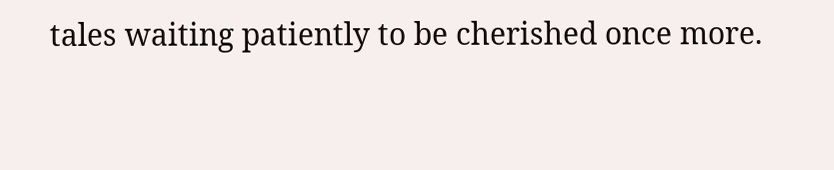tales waiting patiently to be cherished once more.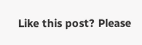Like this post? Please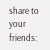share to your friends: